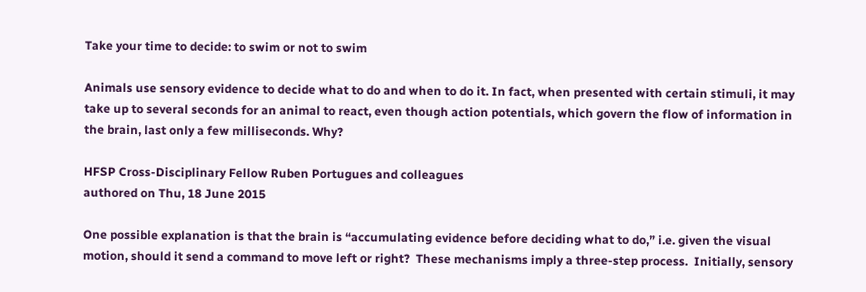Take your time to decide: to swim or not to swim

Animals use sensory evidence to decide what to do and when to do it. In fact, when presented with certain stimuli, it may take up to several seconds for an animal to react, even though action potentials, which govern the flow of information in the brain, last only a few milliseconds. Why?

HFSP Cross-Disciplinary Fellow Ruben Portugues and colleagues
authored on Thu, 18 June 2015

One possible explanation is that the brain is “accumulating evidence before deciding what to do,” i.e. given the visual motion, should it send a command to move left or right?  These mechanisms imply a three-step process.  Initially, sensory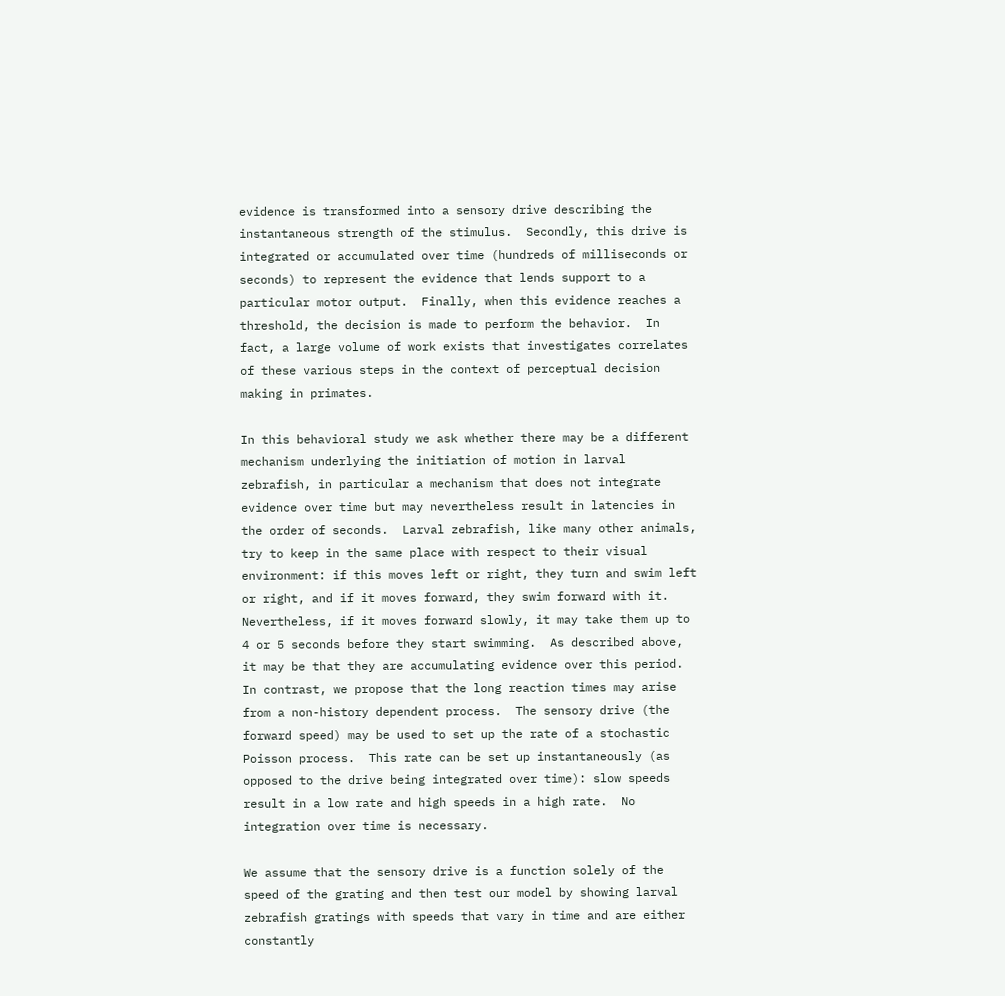evidence is transformed into a sensory drive describing the instantaneous strength of the stimulus.  Secondly, this drive is integrated or accumulated over time (hundreds of milliseconds or seconds) to represent the evidence that lends support to a particular motor output.  Finally, when this evidence reaches a threshold, the decision is made to perform the behavior.  In fact, a large volume of work exists that investigates correlates of these various steps in the context of perceptual decision making in primates.

In this behavioral study we ask whether there may be a different mechanism underlying the initiation of motion in larval zebrafish, in particular a mechanism that does not integrate evidence over time but may nevertheless result in latencies in the order of seconds.  Larval zebrafish, like many other animals, try to keep in the same place with respect to their visual environment: if this moves left or right, they turn and swim left or right, and if it moves forward, they swim forward with it.  Nevertheless, if it moves forward slowly, it may take them up to 4 or 5 seconds before they start swimming.  As described above, it may be that they are accumulating evidence over this period.  In contrast, we propose that the long reaction times may arise from a non-history dependent process.  The sensory drive (the forward speed) may be used to set up the rate of a stochastic Poisson process.  This rate can be set up instantaneously (as opposed to the drive being integrated over time): slow speeds result in a low rate and high speeds in a high rate.  No integration over time is necessary.

We assume that the sensory drive is a function solely of the speed of the grating and then test our model by showing larval zebrafish gratings with speeds that vary in time and are either constantly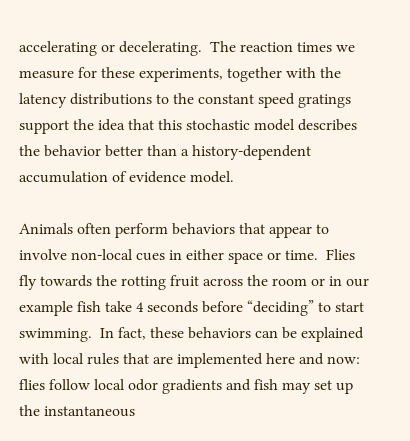accelerating or decelerating.  The reaction times we measure for these experiments, together with the latency distributions to the constant speed gratings support the idea that this stochastic model describes the behavior better than a history-dependent accumulation of evidence model.

Animals often perform behaviors that appear to involve non-local cues in either space or time.  Flies fly towards the rotting fruit across the room or in our example fish take 4 seconds before “deciding” to start swimming.  In fact, these behaviors can be explained with local rules that are implemented here and now: flies follow local odor gradients and fish may set up the instantaneous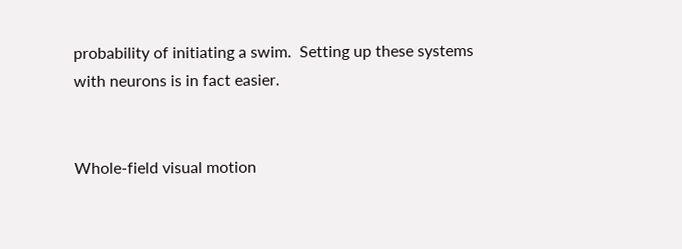probability of initiating a swim.  Setting up these systems with neurons is in fact easier.


Whole-field visual motion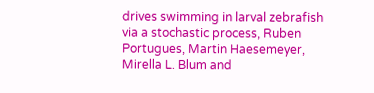drives swimming in larval zebrafish via a stochastic process, Ruben Portugues, Martin Haesemeyer, Mirella L. Blum and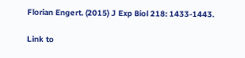Florian Engert. (2015) J Exp Biol 218: 1433-1443.

Link to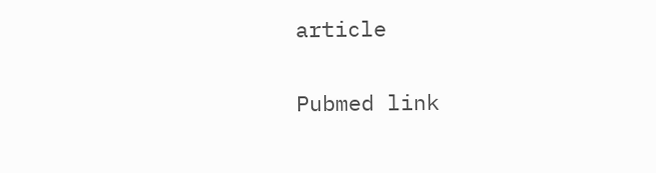article

Pubmed link